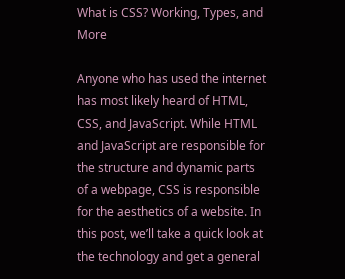What is CSS? Working, Types, and More

Anyone who has used the internet has most likely heard of HTML, CSS, and JavaScript. While HTML and JavaScript are responsible for the structure and dynamic parts of a webpage, CSS is responsible for the aesthetics of a website. In this post, we’ll take a quick look at the technology and get a general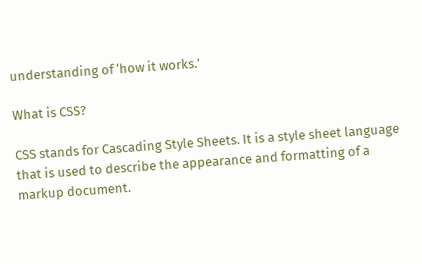understanding of ‘how it works.’

What is CSS?

CSS stands for Cascading Style Sheets. It is a style sheet language that is used to describe the appearance and formatting of a markup document.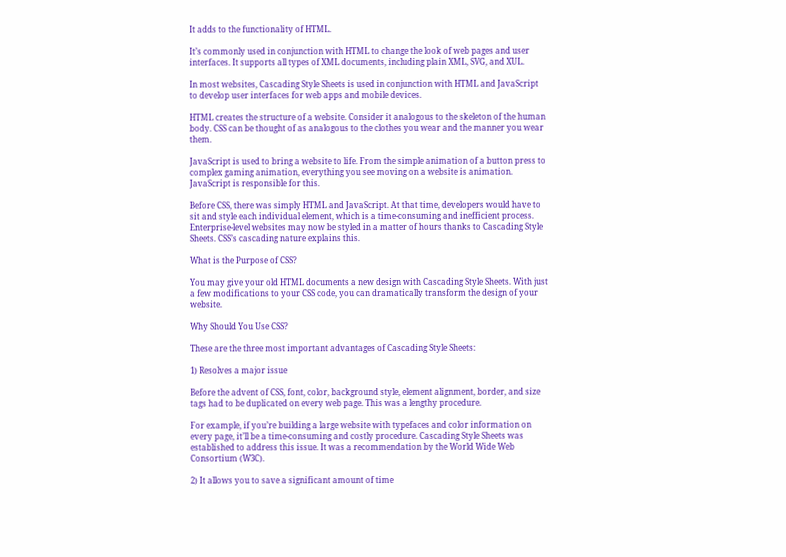It adds to the functionality of HTML.

It’s commonly used in conjunction with HTML to change the look of web pages and user interfaces. It supports all types of XML documents, including plain XML, SVG, and XUL.

In most websites, Cascading Style Sheets is used in conjunction with HTML and JavaScript to develop user interfaces for web apps and mobile devices.

HTML creates the structure of a website. Consider it analogous to the skeleton of the human body. CSS can be thought of as analogous to the clothes you wear and the manner you wear them.

JavaScript is used to bring a website to life. From the simple animation of a button press to complex gaming animation, everything you see moving on a website is animation. JavaScript is responsible for this.

Before CSS, there was simply HTML and JavaScript. At that time, developers would have to sit and style each individual element, which is a time-consuming and inefficient process. Enterprise-level websites may now be styled in a matter of hours thanks to Cascading Style Sheets. CSS’s cascading nature explains this.

What is the Purpose of CSS?

You may give your old HTML documents a new design with Cascading Style Sheets. With just a few modifications to your CSS code, you can dramatically transform the design of your website.

Why Should You Use CSS?

These are the three most important advantages of Cascading Style Sheets:

1) Resolves a major issue

Before the advent of CSS, font, color, background style, element alignment, border, and size tags had to be duplicated on every web page. This was a lengthy procedure.

For example, if you’re building a large website with typefaces and color information on every page, it’ll be a time-consuming and costly procedure. Cascading Style Sheets was established to address this issue. It was a recommendation by the World Wide Web Consortium (W3C).

2) It allows you to save a significant amount of time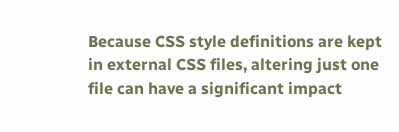Because CSS style definitions are kept in external CSS files, altering just one file can have a significant impact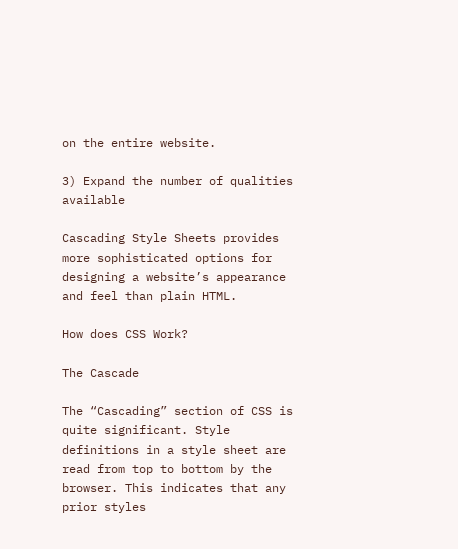on the entire website.

3) Expand the number of qualities available

Cascading Style Sheets provides more sophisticated options for designing a website’s appearance and feel than plain HTML.

How does CSS Work?

The Cascade

The “Cascading” section of CSS is quite significant. Style definitions in a style sheet are read from top to bottom by the browser. This indicates that any prior styles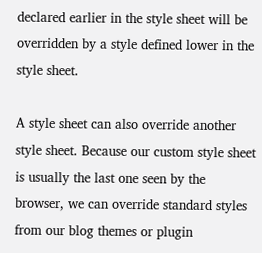declared earlier in the style sheet will be overridden by a style defined lower in the style sheet.

A style sheet can also override another style sheet. Because our custom style sheet is usually the last one seen by the browser, we can override standard styles from our blog themes or plugin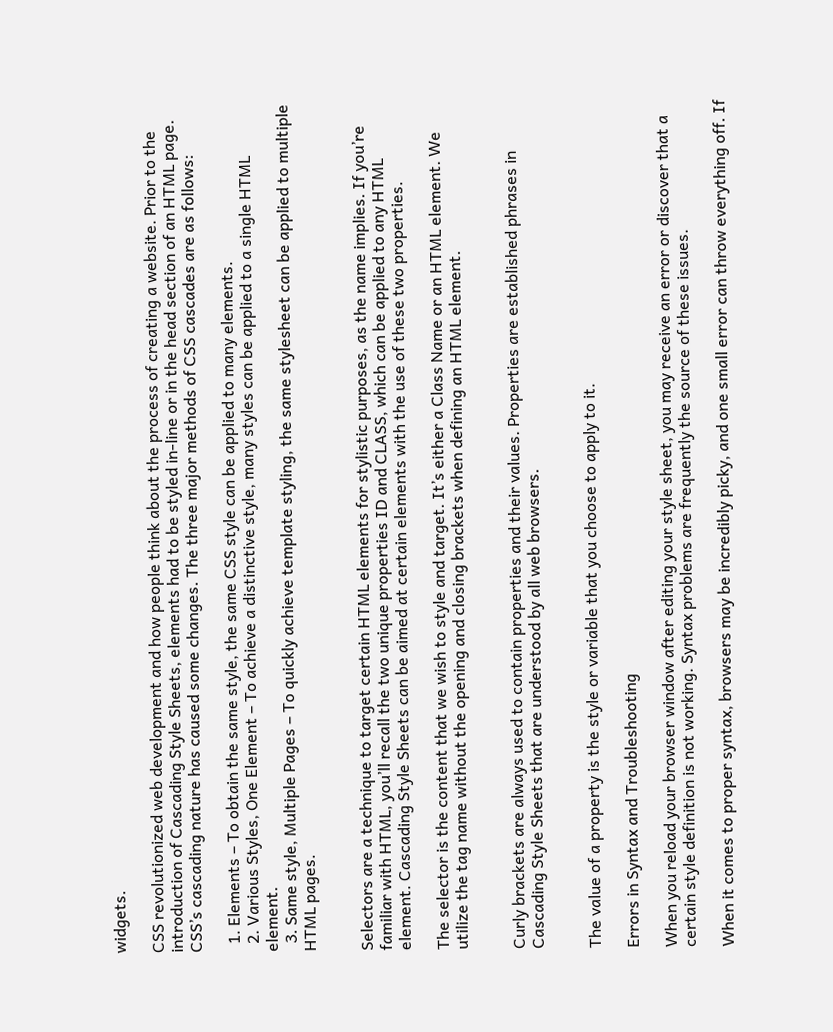widgets.

CSS revolutionized web development and how people think about the process of creating a website. Prior to the introduction of Cascading Style Sheets, elements had to be styled in-line or in the head section of an HTML page. CSS’s cascading nature has caused some changes. The three major methods of CSS cascades are as follows:

  1. Elements – To obtain the same style, the same CSS style can be applied to many elements.
  2. Various Styles, One Element – To achieve a distinctive style, many styles can be applied to a single HTML element.
  3. Same style, Multiple Pages – To quickly achieve template styling, the same stylesheet can be applied to multiple HTML pages.


Selectors are a technique to target certain HTML elements for stylistic purposes, as the name implies. If you’re familiar with HTML, you’ll recall the two unique properties ID and CLASS, which can be applied to any HTML element. Cascading Style Sheets can be aimed at certain elements with the use of these two properties.

The selector is the content that we wish to style and target. It’s either a Class Name or an HTML element. We utilize the tag name without the opening and closing brackets when defining an HTML element.


Curly brackets are always used to contain properties and their values. Properties are established phrases in Cascading Style Sheets that are understood by all web browsers.


The value of a property is the style or variable that you choose to apply to it.

Errors in Syntax and Troubleshooting

When you reload your browser window after editing your style sheet, you may receive an error or discover that a certain style definition is not working. Syntax problems are frequently the source of these issues.

When it comes to proper syntax, browsers may be incredibly picky, and one small error can throw everything off. If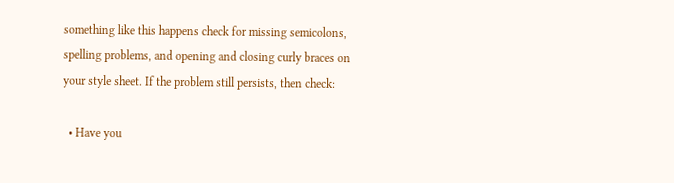something like this happens check for missing semicolons, spelling problems, and opening and closing curly braces on your style sheet. If the problem still persists, then check:

  • Have you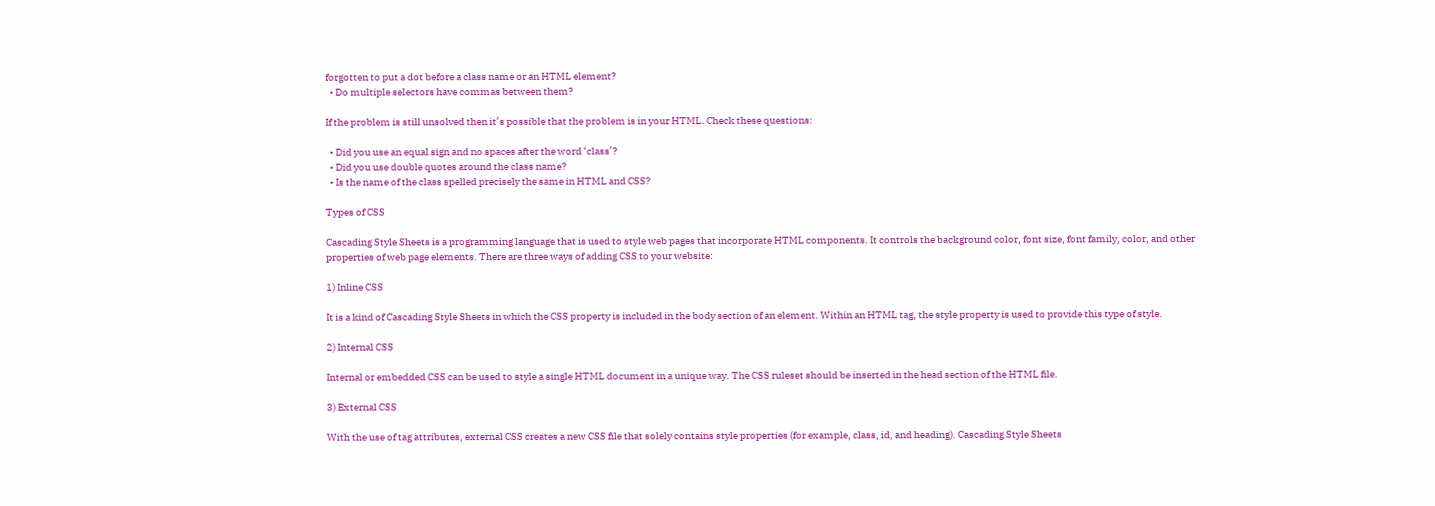forgotten to put a dot before a class name or an HTML element?
  • Do multiple selectors have commas between them?

If the problem is still unsolved then it’s possible that the problem is in your HTML. Check these questions:

  • Did you use an equal sign and no spaces after the word ‘class’?
  • Did you use double quotes around the class name?
  • Is the name of the class spelled precisely the same in HTML and CSS?

Types of CSS

Cascading Style Sheets is a programming language that is used to style web pages that incorporate HTML components. It controls the background color, font size, font family, color, and other properties of web page elements. There are three ways of adding CSS to your website:

1) Inline CSS

It is a kind of Cascading Style Sheets in which the CSS property is included in the body section of an element. Within an HTML tag, the style property is used to provide this type of style.

2) Internal CSS

Internal or embedded CSS can be used to style a single HTML document in a unique way. The CSS ruleset should be inserted in the head section of the HTML file.

3) External CSS

With the use of tag attributes, external CSS creates a new CSS file that solely contains style properties (for example, class, id, and heading). Cascading Style Sheets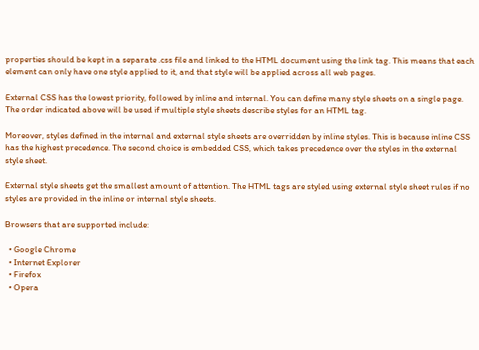properties should be kept in a separate .css file and linked to the HTML document using the link tag. This means that each element can only have one style applied to it, and that style will be applied across all web pages.

External CSS has the lowest priority, followed by inline and internal. You can define many style sheets on a single page. The order indicated above will be used if multiple style sheets describe styles for an HTML tag.

Moreover, styles defined in the internal and external style sheets are overridden by inline styles. This is because inline CSS has the highest precedence. The second choice is embedded CSS, which takes precedence over the styles in the external style sheet.

External style sheets get the smallest amount of attention. The HTML tags are styled using external style sheet rules if no styles are provided in the inline or internal style sheets.

Browsers that are supported include:

  • Google Chrome
  • Internet Explorer
  • Firefox
  • Opera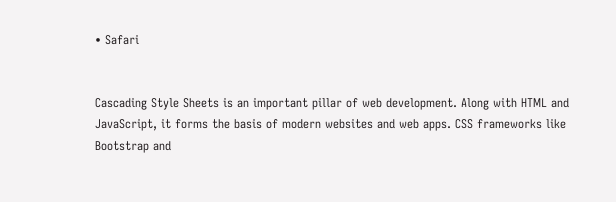• Safari


Cascading Style Sheets is an important pillar of web development. Along with HTML and JavaScript, it forms the basis of modern websites and web apps. CSS frameworks like Bootstrap and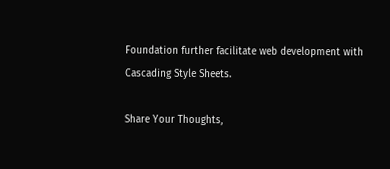Foundation further facilitate web development with Cascading Style Sheets.

Share Your Thoughts,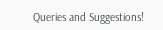Queries and Suggestions!